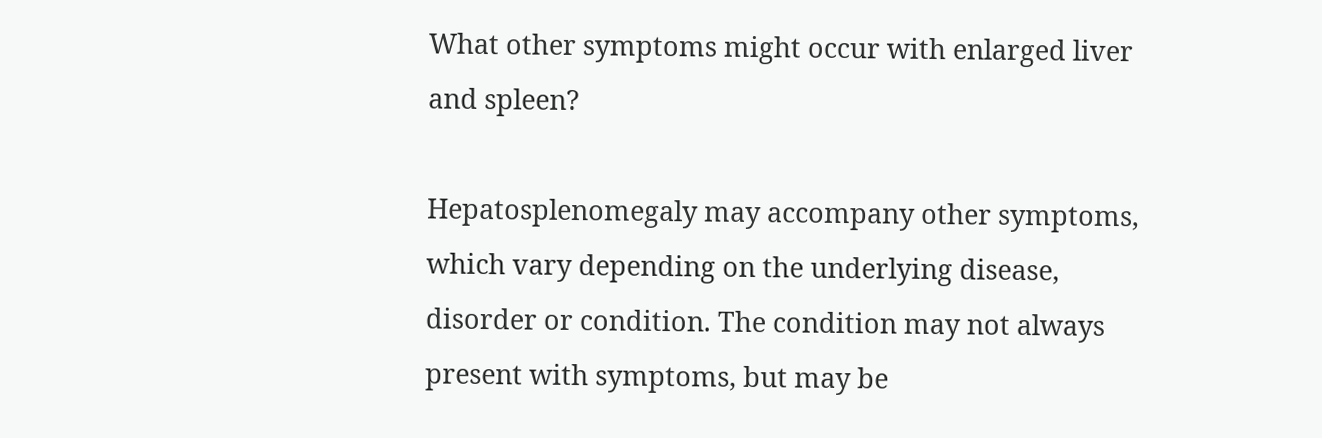What other symptoms might occur with enlarged liver and spleen?

Hepatosplenomegaly may accompany other symptoms, which vary depending on the underlying disease, disorder or condition. The condition may not always present with symptoms, but may be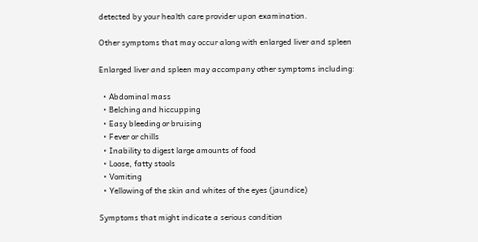detected by your health care provider upon examination.

Other symptoms that may occur along with enlarged liver and spleen

Enlarged liver and spleen may accompany other symptoms including:

  • Abdominal mass
  • Belching and hiccupping
  • Easy bleeding or bruising
  • Fever or chills
  • Inability to digest large amounts of food
  • Loose, fatty stools
  • Vomiting
  • Yellowing of the skin and whites of the eyes (jaundice)

Symptoms that might indicate a serious condition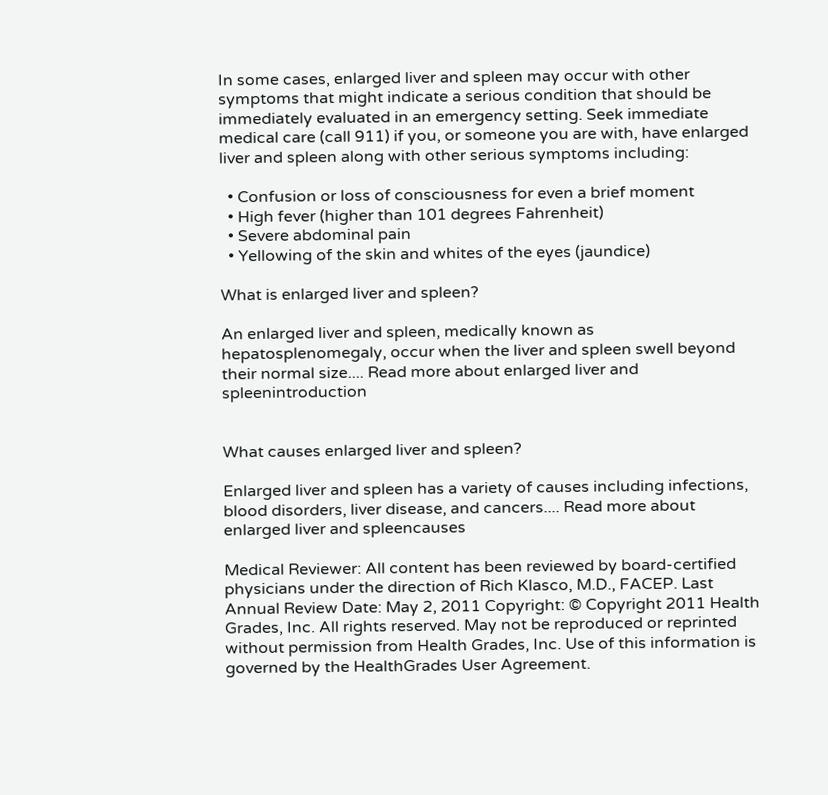In some cases, enlarged liver and spleen may occur with other symptoms that might indicate a serious condition that should be immediately evaluated in an emergency setting. Seek immediate medical care (call 911) if you, or someone you are with, have enlarged liver and spleen along with other serious symptoms including:

  • Confusion or loss of consciousness for even a brief moment
  • High fever (higher than 101 degrees Fahrenheit)
  • Severe abdominal pain
  • Yellowing of the skin and whites of the eyes (jaundice)

What is enlarged liver and spleen?

An enlarged liver and spleen, medically known as hepatosplenomegaly, occur when the liver and spleen swell beyond their normal size.... Read more about enlarged liver and spleenintroduction


What causes enlarged liver and spleen?

Enlarged liver and spleen has a variety of causes including infections, blood disorders, liver disease, and cancers.... Read more about enlarged liver and spleencauses

Medical Reviewer: All content has been reviewed by board-certified physicians under the direction of Rich Klasco, M.D., FACEP. Last Annual Review Date: May 2, 2011 Copyright: © Copyright 2011 Health Grades, Inc. All rights reserved. May not be reproduced or reprinted without permission from Health Grades, Inc. Use of this information is governed by the HealthGrades User Agreement.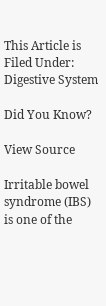This Article is Filed Under: Digestive System

Did You Know?

View Source

Irritable bowel syndrome (IBS) is one of the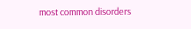most common disorders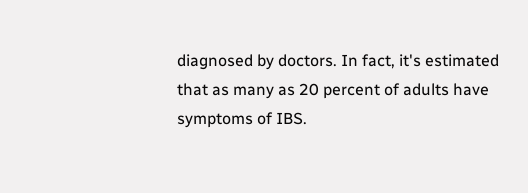diagnosed by doctors. In fact, it's estimated that as many as 20 percent of adults have symptoms of IBS.